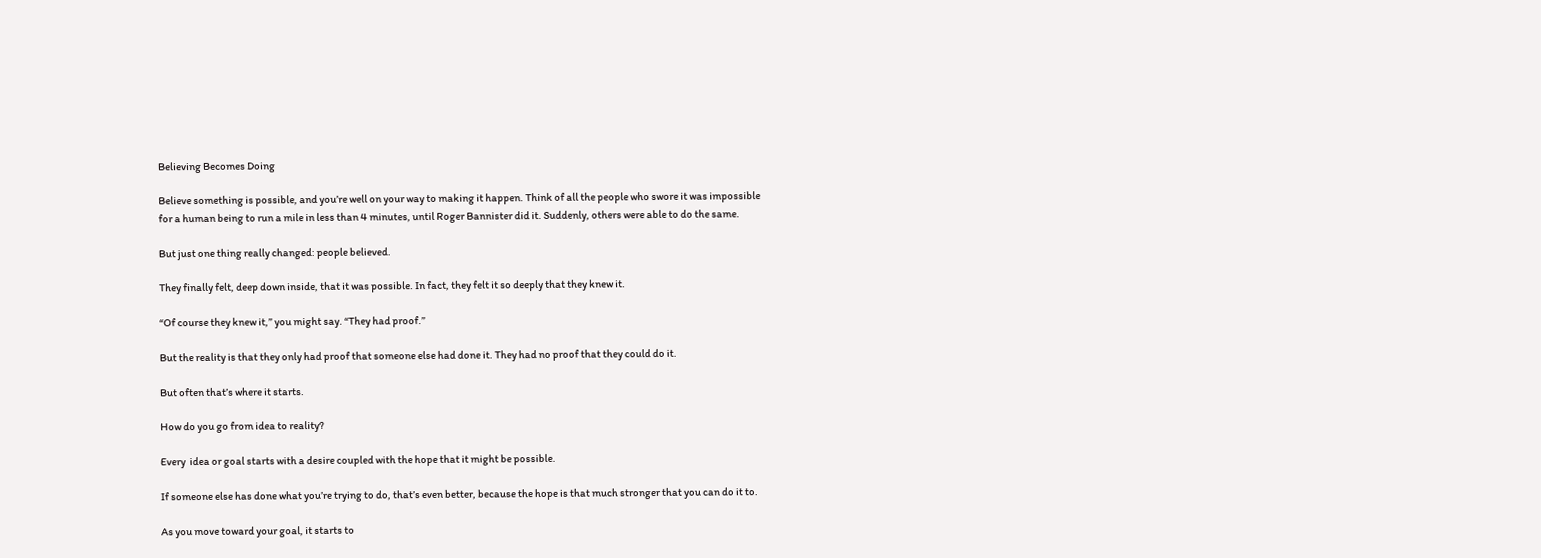Believing Becomes Doing

Believe something is possible, and you’re well on your way to making it happen. Think of all the people who swore it was impossible for a human being to run a mile in less than 4 minutes, until Roger Bannister did it. Suddenly, others were able to do the same.

But just one thing really changed: people believed.

They finally felt, deep down inside, that it was possible. In fact, they felt it so deeply that they knew it.

“Of course they knew it,” you might say. “They had proof.”

But the reality is that they only had proof that someone else had done it. They had no proof that they could do it.

But often that’s where it starts.

How do you go from idea to reality?

Every  idea or goal starts with a desire coupled with the hope that it might be possible.

If someone else has done what you’re trying to do, that’s even better, because the hope is that much stronger that you can do it to.

As you move toward your goal, it starts to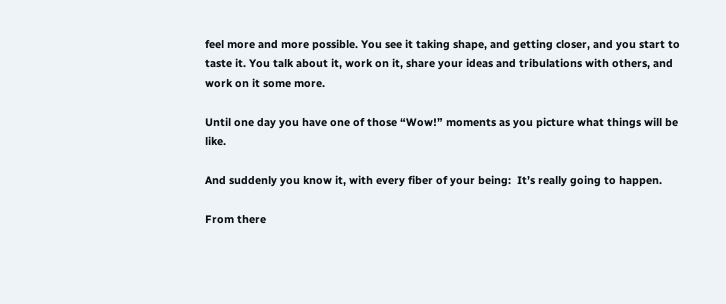feel more and more possible. You see it taking shape, and getting closer, and you start to taste it. You talk about it, work on it, share your ideas and tribulations with others, and work on it some more.

Until one day you have one of those “Wow!” moments as you picture what things will be like.

And suddenly you know it, with every fiber of your being:  It’s really going to happen.

From there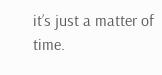it’s just a matter of time.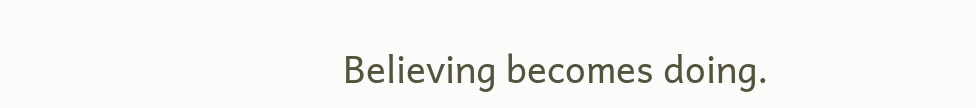Believing becomes doing.